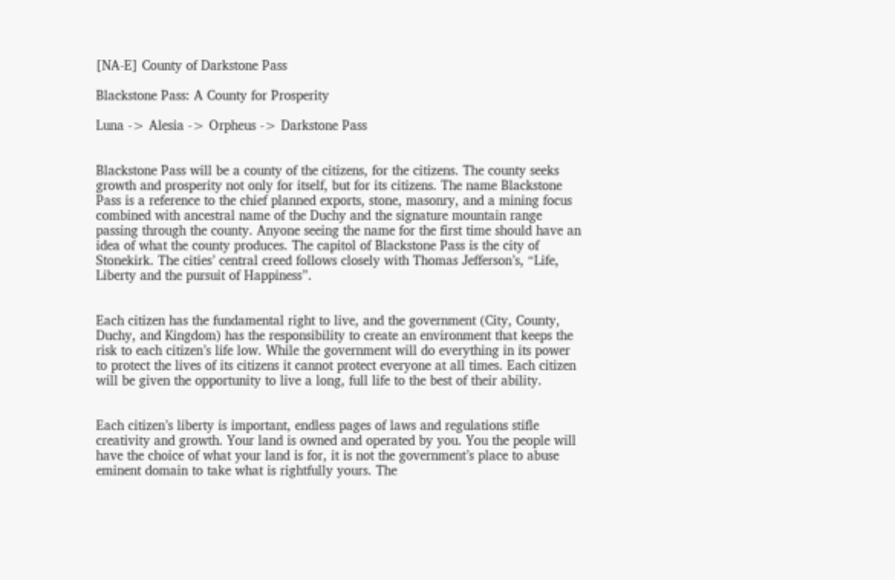[NA-E] County of Darkstone Pass

Blackstone Pass: A County for Prosperity

Luna -> Alesia -> Orpheus -> Darkstone Pass


Blackstone Pass will be a county of the citizens, for the citizens. The county seeks growth and prosperity not only for itself, but for its citizens. The name Blackstone Pass is a reference to the chief planned exports, stone, masonry, and a mining focus combined with ancestral name of the Duchy and the signature mountain range passing through the county. Anyone seeing the name for the first time should have an idea of what the county produces. The capitol of Blackstone Pass is the city of Stonekirk. The cities’ central creed follows closely with Thomas Jefferson’s, “Life, Liberty and the pursuit of Happiness”.


Each citizen has the fundamental right to live, and the government (City, County, Duchy, and Kingdom) has the responsibility to create an environment that keeps the risk to each citizen’s life low. While the government will do everything in its power to protect the lives of its citizens it cannot protect everyone at all times. Each citizen will be given the opportunity to live a long, full life to the best of their ability.


Each citizen’s liberty is important, endless pages of laws and regulations stifle creativity and growth. Your land is owned and operated by you. You the people will have the choice of what your land is for, it is not the government’s place to abuse eminent domain to take what is rightfully yours. The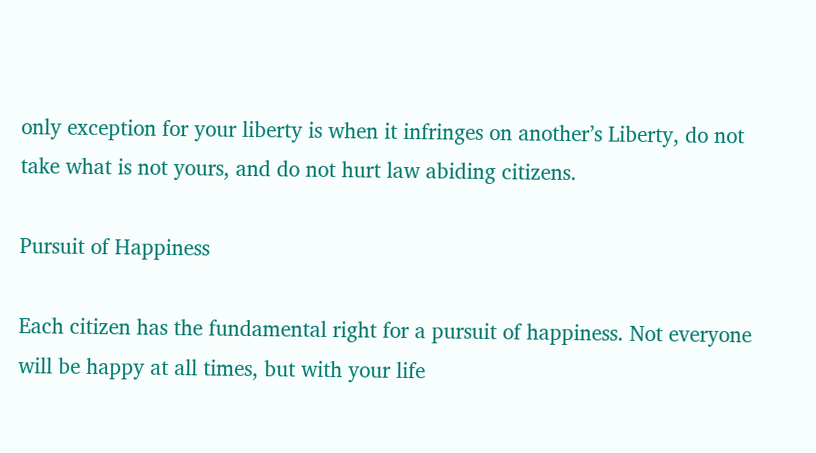only exception for your liberty is when it infringes on another’s Liberty, do not take what is not yours, and do not hurt law abiding citizens.

Pursuit of Happiness

Each citizen has the fundamental right for a pursuit of happiness. Not everyone will be happy at all times, but with your life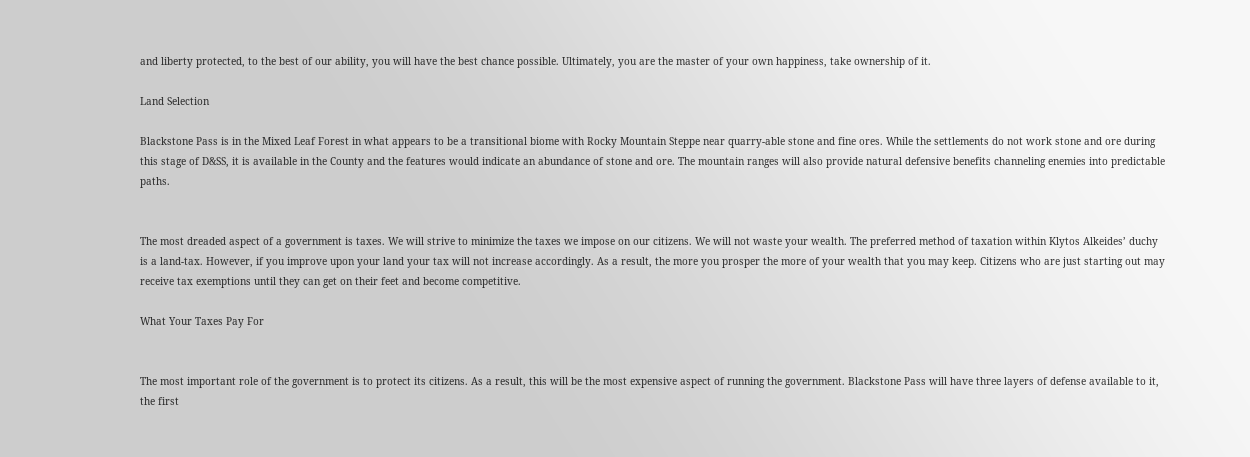and liberty protected, to the best of our ability, you will have the best chance possible. Ultimately, you are the master of your own happiness, take ownership of it.

Land Selection

Blackstone Pass is in the Mixed Leaf Forest in what appears to be a transitional biome with Rocky Mountain Steppe near quarry-able stone and fine ores. While the settlements do not work stone and ore during this stage of D&SS, it is available in the County and the features would indicate an abundance of stone and ore. The mountain ranges will also provide natural defensive benefits channeling enemies into predictable paths.


The most dreaded aspect of a government is taxes. We will strive to minimize the taxes we impose on our citizens. We will not waste your wealth. The preferred method of taxation within Klytos Alkeides’ duchy is a land-tax. However, if you improve upon your land your tax will not increase accordingly. As a result, the more you prosper the more of your wealth that you may keep. Citizens who are just starting out may receive tax exemptions until they can get on their feet and become competitive.

What Your Taxes Pay For


The most important role of the government is to protect its citizens. As a result, this will be the most expensive aspect of running the government. Blackstone Pass will have three layers of defense available to it, the first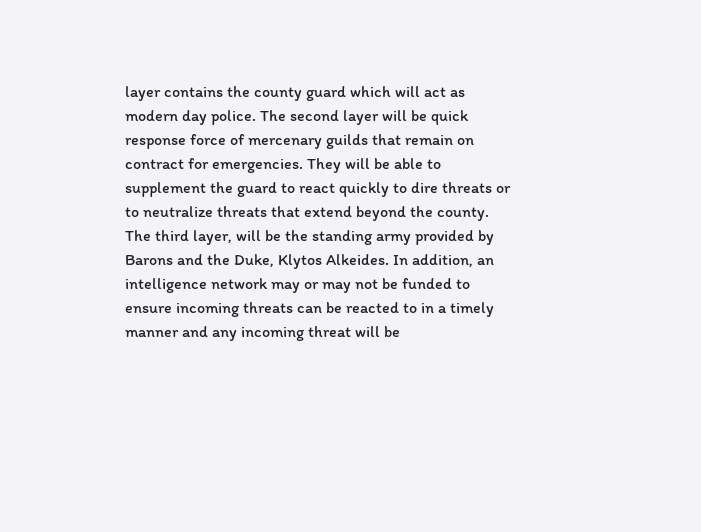layer contains the county guard which will act as modern day police. The second layer will be quick response force of mercenary guilds that remain on contract for emergencies. They will be able to supplement the guard to react quickly to dire threats or to neutralize threats that extend beyond the county. The third layer, will be the standing army provided by Barons and the Duke, Klytos Alkeides. In addition, an intelligence network may or may not be funded to ensure incoming threats can be reacted to in a timely manner and any incoming threat will be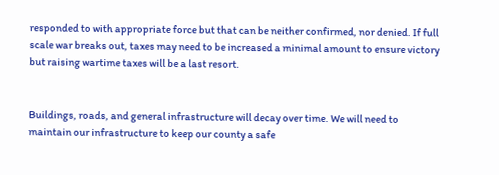responded to with appropriate force but that can be neither confirmed, nor denied. If full scale war breaks out, taxes may need to be increased a minimal amount to ensure victory but raising wartime taxes will be a last resort.


Buildings, roads, and general infrastructure will decay over time. We will need to maintain our infrastructure to keep our county a safe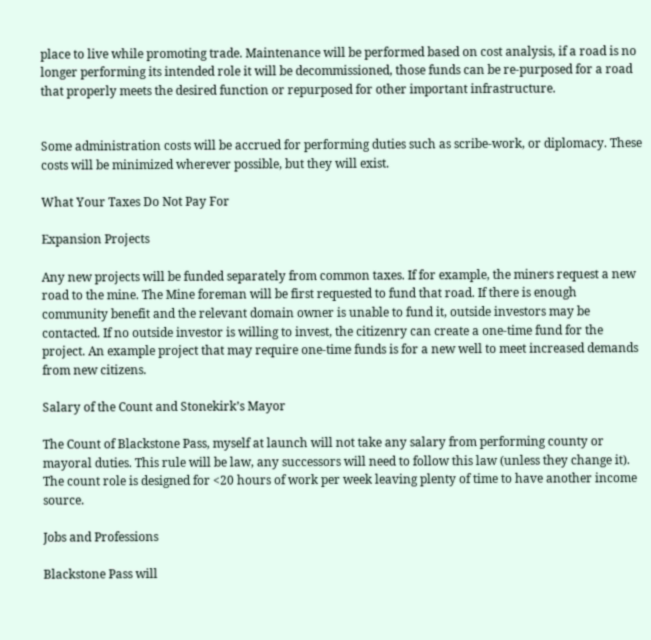place to live while promoting trade. Maintenance will be performed based on cost analysis, if a road is no longer performing its intended role it will be decommissioned, those funds can be re-purposed for a road that properly meets the desired function or repurposed for other important infrastructure.


Some administration costs will be accrued for performing duties such as scribe-work, or diplomacy. These costs will be minimized wherever possible, but they will exist.

What Your Taxes Do Not Pay For

Expansion Projects

Any new projects will be funded separately from common taxes. If for example, the miners request a new road to the mine. The Mine foreman will be first requested to fund that road. If there is enough community benefit and the relevant domain owner is unable to fund it, outside investors may be contacted. If no outside investor is willing to invest, the citizenry can create a one-time fund for the project. An example project that may require one-time funds is for a new well to meet increased demands from new citizens.

Salary of the Count and Stonekirk’s Mayor

The Count of Blackstone Pass, myself at launch will not take any salary from performing county or mayoral duties. This rule will be law, any successors will need to follow this law (unless they change it). The count role is designed for <20 hours of work per week leaving plenty of time to have another income source.

Jobs and Professions

Blackstone Pass will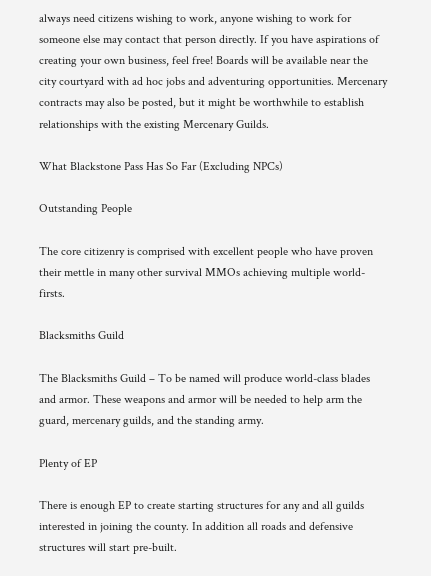always need citizens wishing to work, anyone wishing to work for someone else may contact that person directly. If you have aspirations of creating your own business, feel free! Boards will be available near the city courtyard with ad hoc jobs and adventuring opportunities. Mercenary contracts may also be posted, but it might be worthwhile to establish relationships with the existing Mercenary Guilds.

What Blackstone Pass Has So Far (Excluding NPCs)

Outstanding People

The core citizenry is comprised with excellent people who have proven their mettle in many other survival MMOs achieving multiple world-firsts.

Blacksmiths Guild

The Blacksmiths Guild – To be named will produce world-class blades and armor. These weapons and armor will be needed to help arm the guard, mercenary guilds, and the standing army.

Plenty of EP

There is enough EP to create starting structures for any and all guilds interested in joining the county. In addition all roads and defensive structures will start pre-built.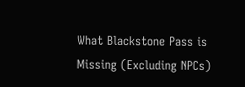What Blackstone Pass is Missing (Excluding NPCs)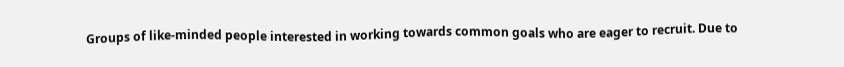Groups of like-minded people interested in working towards common goals who are eager to recruit. Due to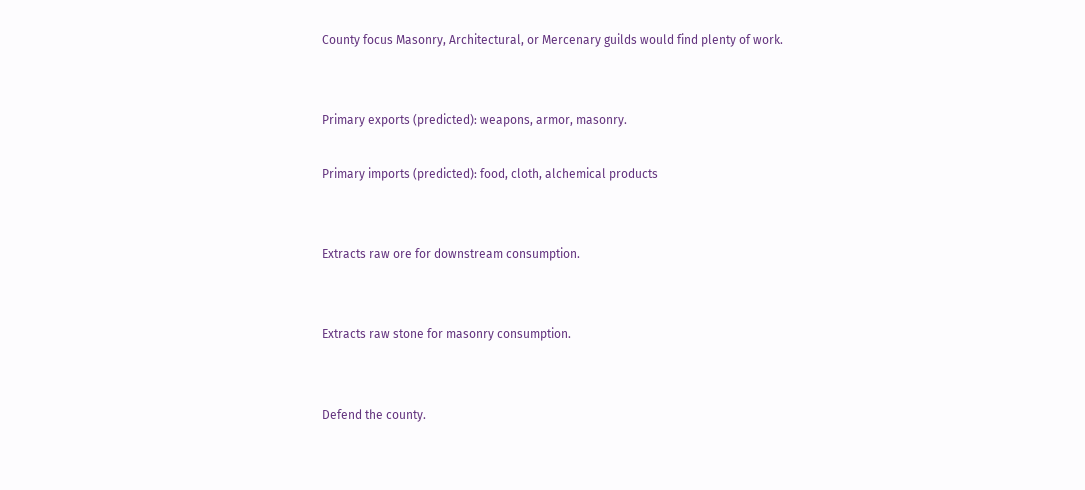County focus Masonry, Architectural, or Mercenary guilds would find plenty of work.


Primary exports (predicted): weapons, armor, masonry.

Primary imports (predicted): food, cloth, alchemical products


Extracts raw ore for downstream consumption.


Extracts raw stone for masonry consumption.


Defend the county.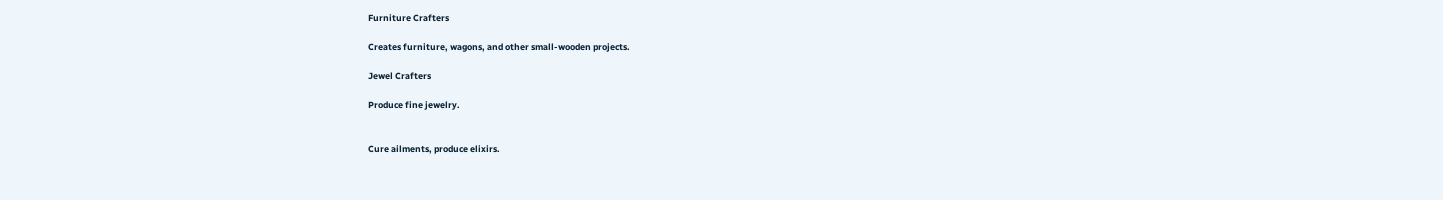Furniture Crafters

Creates furniture, wagons, and other small-wooden projects.

Jewel Crafters

Produce fine jewelry.


Cure ailments, produce elixirs.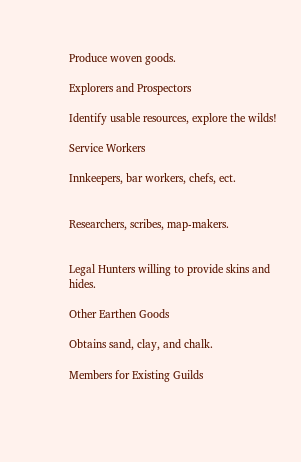Produce woven goods.

Explorers and Prospectors

Identify usable resources, explore the wilds!

Service Workers

Innkeepers, bar workers, chefs, ect.


Researchers, scribes, map-makers.


Legal Hunters willing to provide skins and hides.

Other Earthen Goods

Obtains sand, clay, and chalk.

Members for Existing Guilds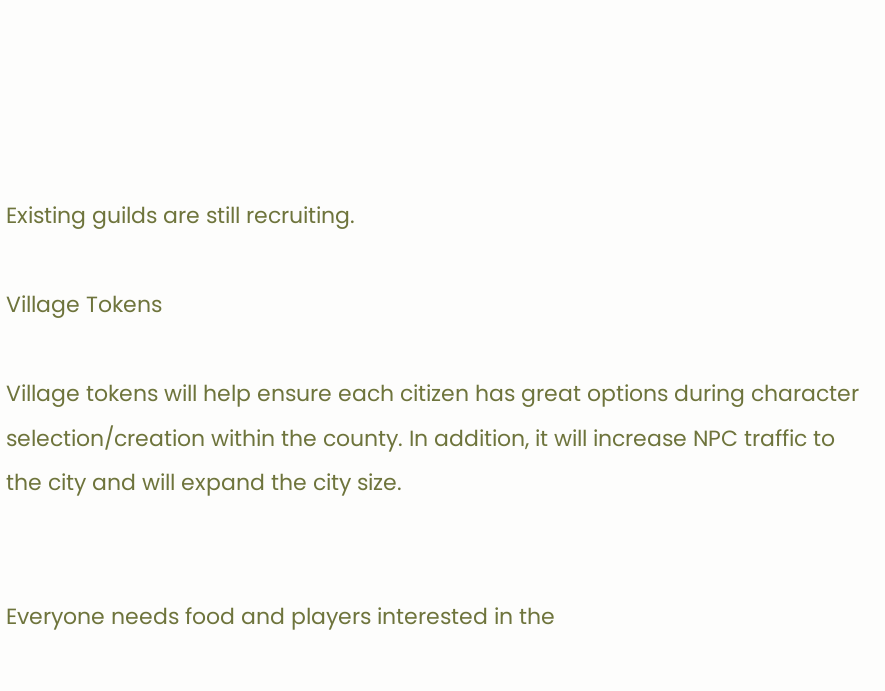Existing guilds are still recruiting.

Village Tokens

Village tokens will help ensure each citizen has great options during character selection/creation within the county. In addition, it will increase NPC traffic to the city and will expand the city size.


Everyone needs food and players interested in the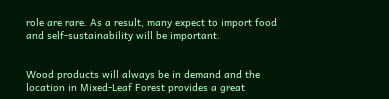role are rare. As a result, many expect to import food and self-sustainability will be important.


Wood products will always be in demand and the location in Mixed-Leaf Forest provides a great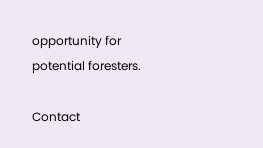opportunity for potential foresters.

Contact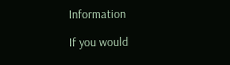Information

If you would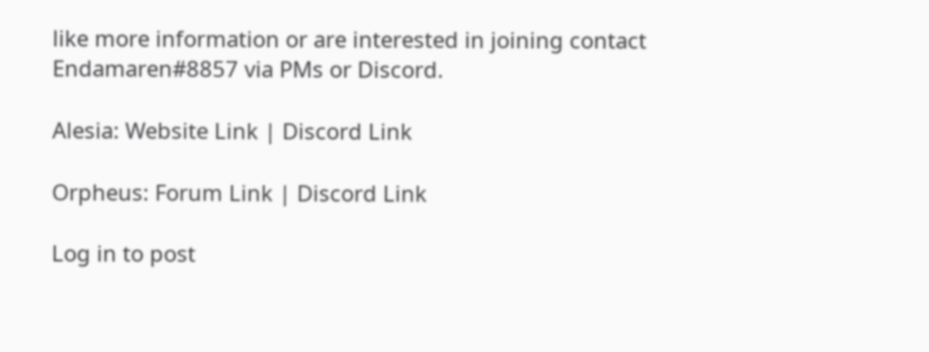like more information or are interested in joining contact Endamaren#8857 via PMs or Discord.

Alesia: Website Link | Discord Link

Orpheus: Forum Link | Discord Link

Log in to post